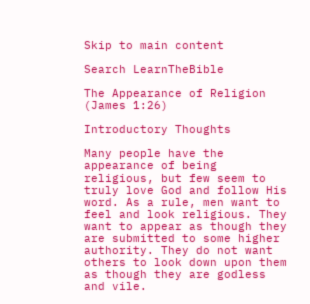Skip to main content

Search LearnTheBible

The Appearance of Religion (James 1:26)

Introductory Thoughts

Many people have the appearance of being religious, but few seem to truly love God and follow His word. As a rule, men want to feel and look religious. They want to appear as though they are submitted to some higher authority. They do not want others to look down upon them as though they are godless and vile.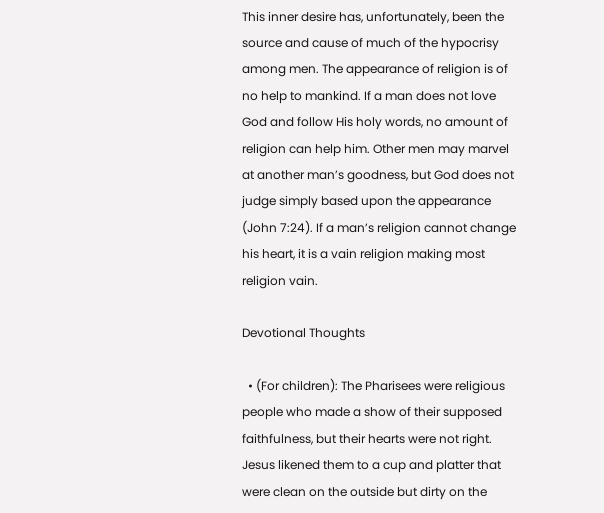This inner desire has, unfortunately, been the source and cause of much of the hypocrisy among men. The appearance of religion is of no help to mankind. If a man does not love God and follow His holy words, no amount of religion can help him. Other men may marvel at another man’s goodness, but God does not judge simply based upon the appearance (John 7:24). If a man’s religion cannot change his heart, it is a vain religion making most religion vain.

Devotional Thoughts

  • (For children): The Pharisees were religious people who made a show of their supposed faithfulness, but their hearts were not right. Jesus likened them to a cup and platter that were clean on the outside but dirty on the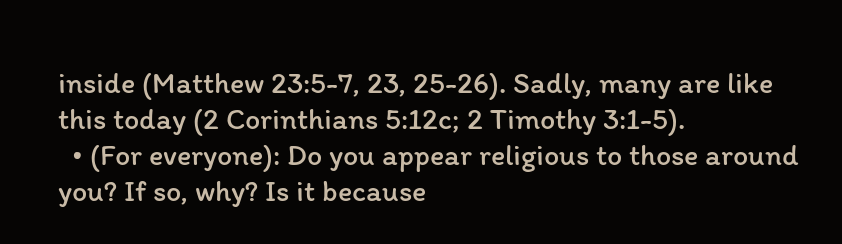inside (Matthew 23:5-7, 23, 25-26). Sadly, many are like this today (2 Corinthians 5:12c; 2 Timothy 3:1-5).
  • (For everyone): Do you appear religious to those around you? If so, why? Is it because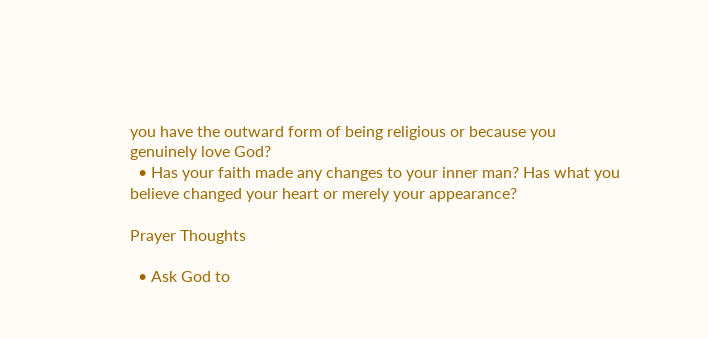you have the outward form of being religious or because you genuinely love God?
  • Has your faith made any changes to your inner man? Has what you believe changed your heart or merely your appearance?

Prayer Thoughts

  • Ask God to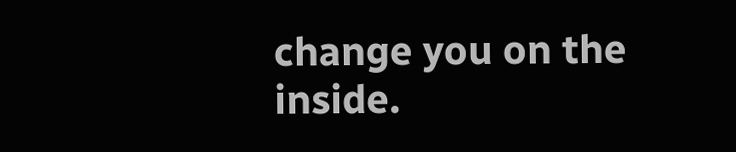change you on the inside.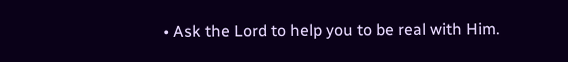• Ask the Lord to help you to be real with Him.